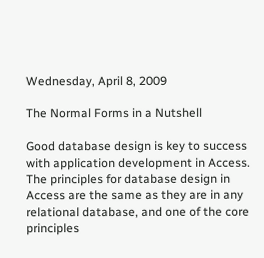Wednesday, April 8, 2009

The Normal Forms in a Nutshell

Good database design is key to success with application development in Access. The principles for database design in Access are the same as they are in any relational database, and one of the core principles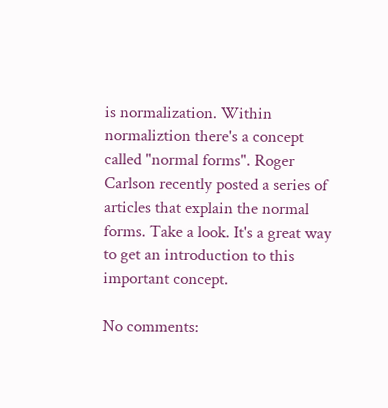is normalization. Within normaliztion there's a concept called "normal forms". Roger Carlson recently posted a series of articles that explain the normal forms. Take a look. It's a great way to get an introduction to this important concept.

No comments: